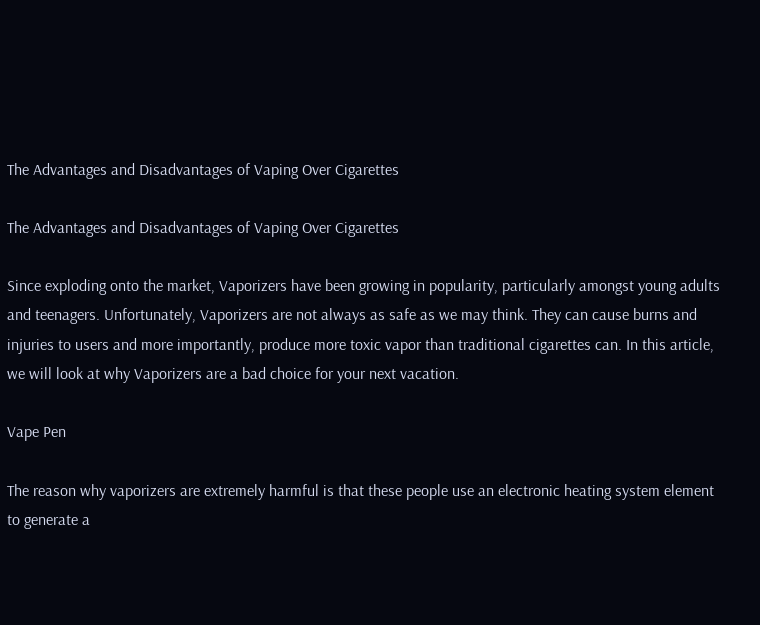The Advantages and Disadvantages of Vaping Over Cigarettes

The Advantages and Disadvantages of Vaping Over Cigarettes

Since exploding onto the market, Vaporizers have been growing in popularity, particularly amongst young adults and teenagers. Unfortunately, Vaporizers are not always as safe as we may think. They can cause burns and injuries to users and more importantly, produce more toxic vapor than traditional cigarettes can. In this article, we will look at why Vaporizers are a bad choice for your next vacation.

Vape Pen

The reason why vaporizers are extremely harmful is that these people use an electronic heating system element to generate a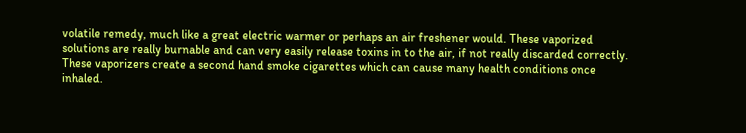volatile remedy, much like a great electric warmer or perhaps an air freshener would. These vaporized solutions are really burnable and can very easily release toxins in to the air, if not really discarded correctly. These vaporizers create a second hand smoke cigarettes which can cause many health conditions once inhaled.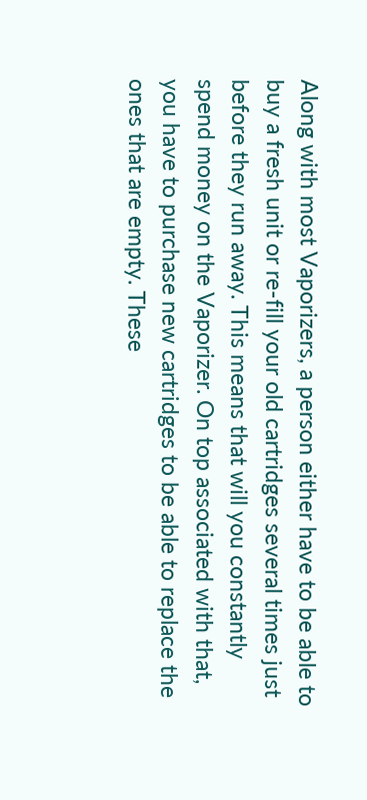Along with most Vaporizers, a person either have to be able to buy a fresh unit or re-fill your old cartridges several times just before they run away. This means that will you constantly spend money on the Vaporizer. On top associated with that, you have to purchase new cartridges to be able to replace the ones that are empty. These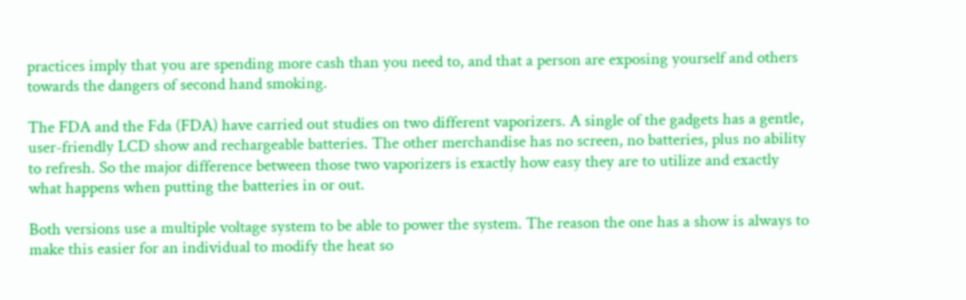practices imply that you are spending more cash than you need to, and that a person are exposing yourself and others towards the dangers of second hand smoking.

The FDA and the Fda (FDA) have carried out studies on two different vaporizers. A single of the gadgets has a gentle, user-friendly LCD show and rechargeable batteries. The other merchandise has no screen, no batteries, plus no ability to refresh. So the major difference between those two vaporizers is exactly how easy they are to utilize and exactly what happens when putting the batteries in or out.

Both versions use a multiple voltage system to be able to power the system. The reason the one has a show is always to make this easier for an individual to modify the heat so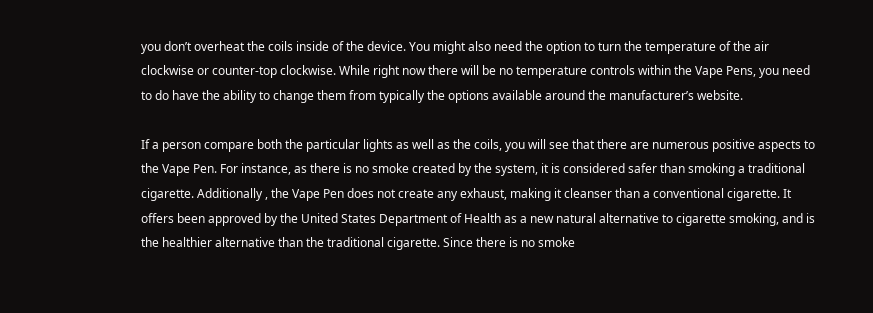you don’t overheat the coils inside of the device. You might also need the option to turn the temperature of the air clockwise or counter-top clockwise. While right now there will be no temperature controls within the Vape Pens, you need to do have the ability to change them from typically the options available around the manufacturer’s website.

If a person compare both the particular lights as well as the coils, you will see that there are numerous positive aspects to the Vape Pen. For instance, as there is no smoke created by the system, it is considered safer than smoking a traditional cigarette. Additionally , the Vape Pen does not create any exhaust, making it cleanser than a conventional cigarette. It offers been approved by the United States Department of Health as a new natural alternative to cigarette smoking, and is the healthier alternative than the traditional cigarette. Since there is no smoke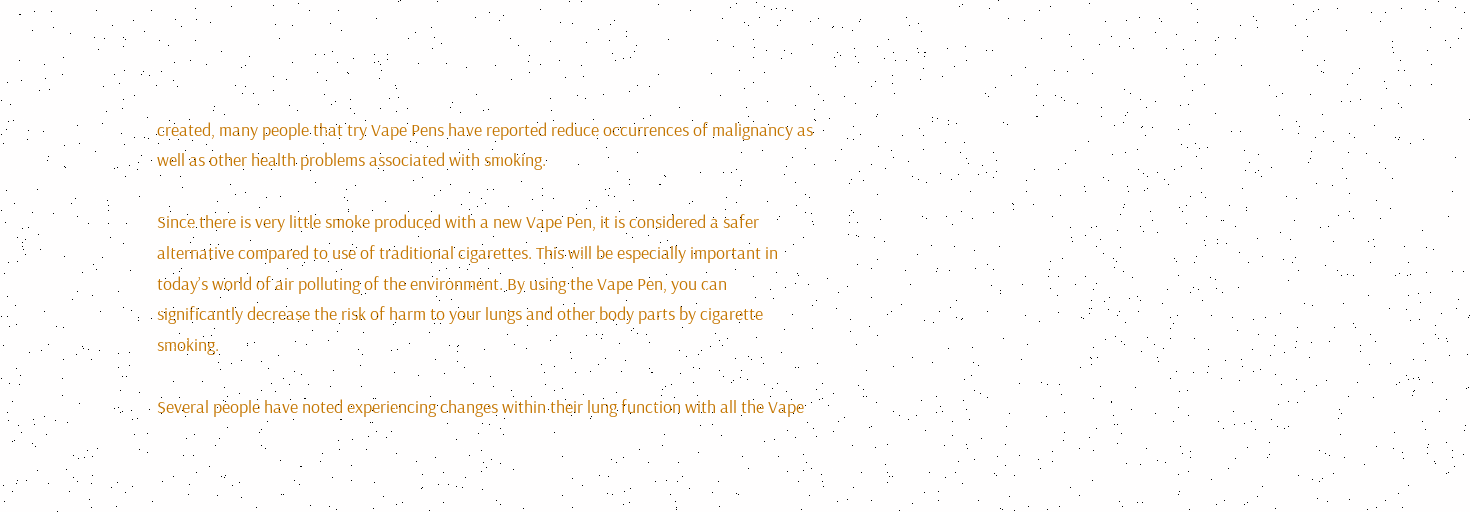created, many people that try Vape Pens have reported reduce occurrences of malignancy as well as other health problems associated with smoking.

Since there is very little smoke produced with a new Vape Pen, it is considered a safer alternative compared to use of traditional cigarettes. This will be especially important in today’s world of air polluting of the environment. By using the Vape Pen, you can significantly decrease the risk of harm to your lungs and other body parts by cigarette smoking.

Several people have noted experiencing changes within their lung function with all the Vape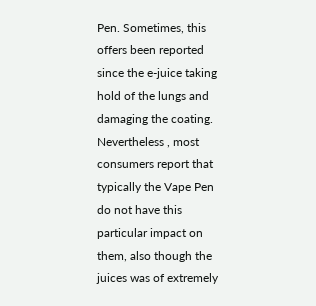Pen. Sometimes, this offers been reported since the e-juice taking hold of the lungs and damaging the coating. Nevertheless , most consumers report that typically the Vape Pen do not have this particular impact on them, also though the juices was of extremely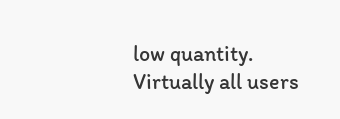low quantity. Virtually all users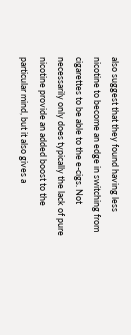also suggest that they found having less nicotine to become an edge in switching from cigarettes to be able to the e-cigs. Not necessarily only does typically the lack of pure nicotine provide an added boost to the particular mind, but it also gives a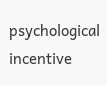psychological incentive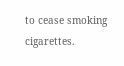to cease smoking cigarettes.